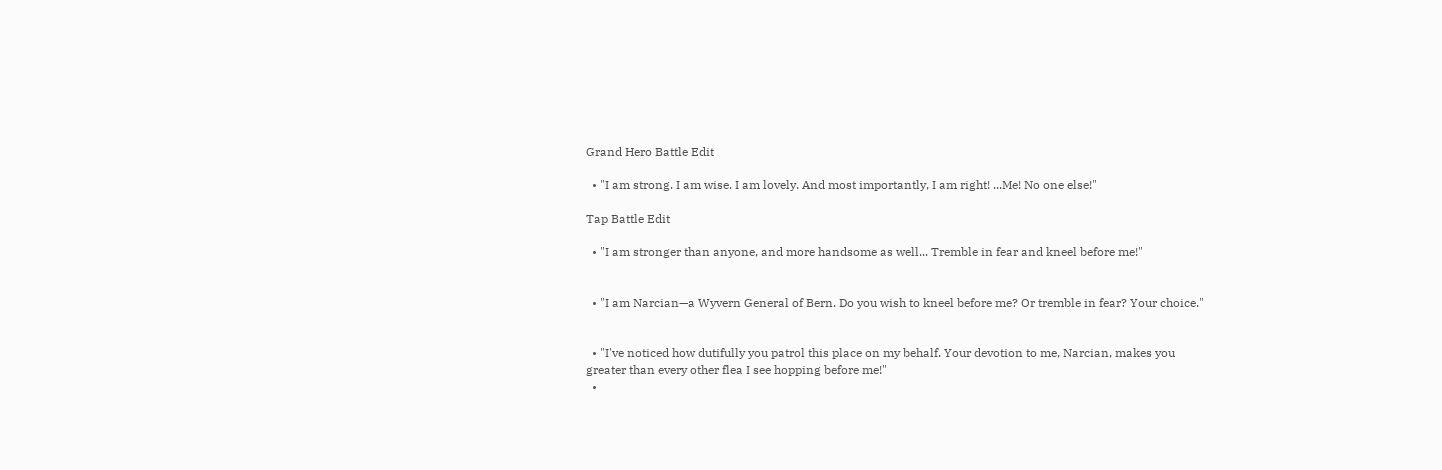Grand Hero Battle Edit

  • "I am strong. I am wise. I am lovely. And most importantly, I am right! ...Me! No one else!"

Tap Battle Edit

  • "I am stronger than anyone, and more handsome as well... Tremble in fear and kneel before me!"


  • "I am Narcian—a Wyvern General of Bern. Do you wish to kneel before me? Or tremble in fear? Your choice."


  • "I've noticed how dutifully you patrol this place on my behalf. Your devotion to me, Narcian, makes you greater than every other flea I see hopping before me!"
  •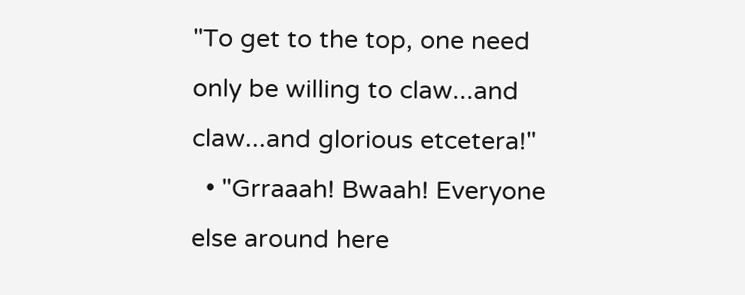"To get to the top, one need only be willing to claw...and claw...and glorious etcetera!"
  • "Grraaah! Bwaah! Everyone else around here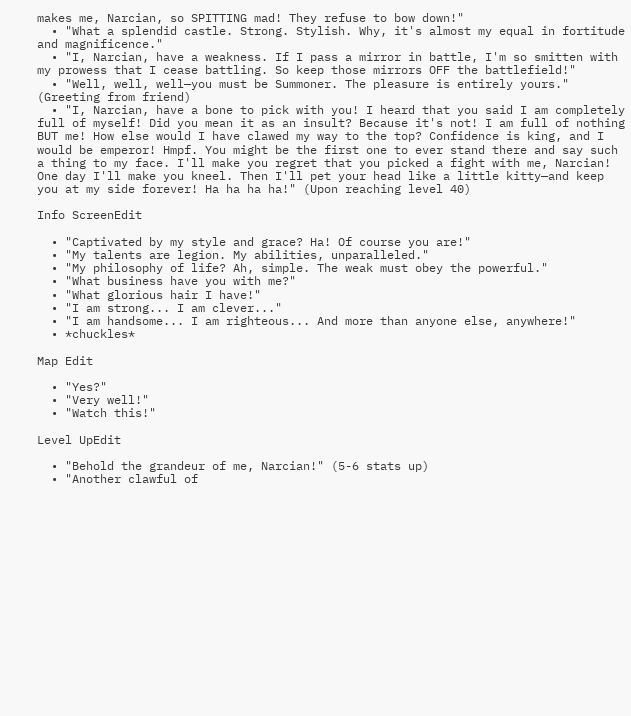makes me, Narcian, so SPITTING mad! They refuse to bow down!"
  • "What a splendid castle. Strong. Stylish. Why, it's almost my equal in fortitude and magnificence."
  • "I, Narcian, have a weakness. If I pass a mirror in battle, I'm so smitten with my prowess that I cease battling. So keep those mirrors OFF the battlefield!"
  • "Well, well, well—you must be Summoner. The pleasure is entirely yours." (Greeting from friend)
  • "I, Narcian, have a bone to pick with you! I heard that you said I am completely full of myself! Did you mean it as an insult? Because it's not! I am full of nothing BUT me! How else would I have clawed my way to the top? Confidence is king, and I would be emperor! Hmpf. You might be the first one to ever stand there and say such a thing to my face. I'll make you regret that you picked a fight with me, Narcian! One day I'll make you kneel. Then I'll pet your head like a little kitty—and keep you at my side forever! Ha ha ha ha!" (Upon reaching level 40)

Info ScreenEdit

  • "Captivated by my style and grace? Ha! Of course you are!"
  • "My talents are legion. My abilities, unparalleled."
  • "My philosophy of life? Ah, simple. The weak must obey the powerful."
  • "What business have you with me?"
  • "What glorious hair I have!"
  • "I am strong... I am clever..."
  • "I am handsome... I am righteous... And more than anyone else, anywhere!"
  • *chuckles*

Map Edit

  • "Yes?"
  • "Very well!"
  • "Watch this!"

Level UpEdit

  • "Behold the grandeur of me, Narcian!" (5-6 stats up)
  • "Another clawful of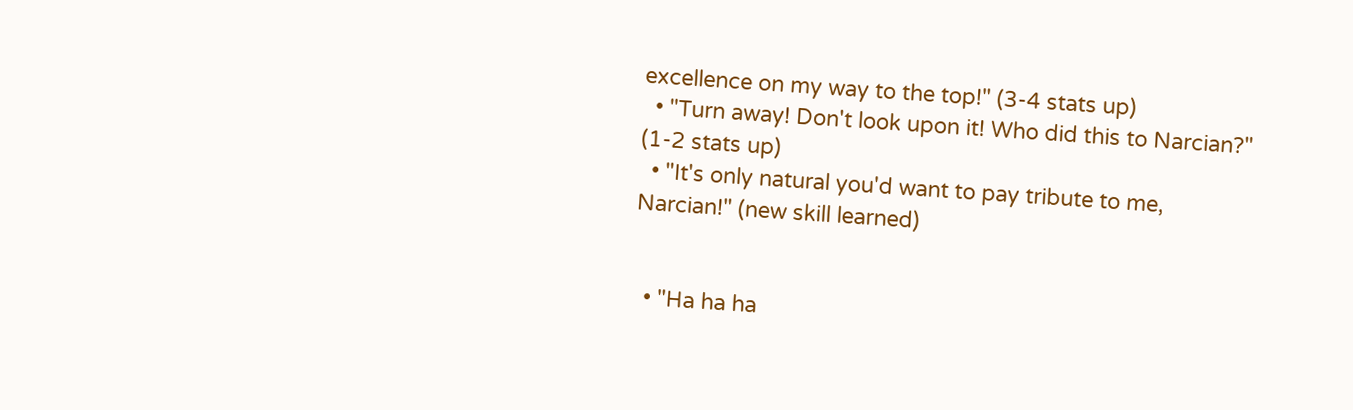excellence on my way to the top!" (3-4 stats up)
  • "Turn away! Don't look upon it! Who did this to Narcian?" (1-2 stats up)
  • "It's only natural you'd want to pay tribute to me, Narcian!" (new skill learned)


  • "Ha ha ha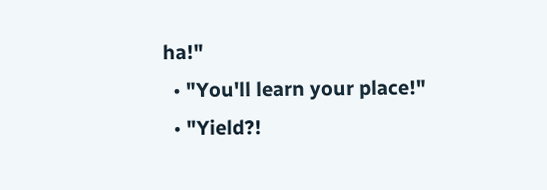ha!"
  • "You'll learn your place!"
  • "Yield?!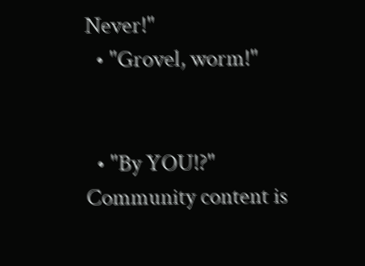Never!"
  • "Grovel, worm!"


  • "By YOU!?"
Community content is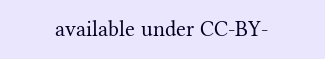available under CC-BY-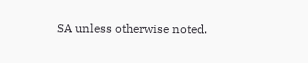SA unless otherwise noted.